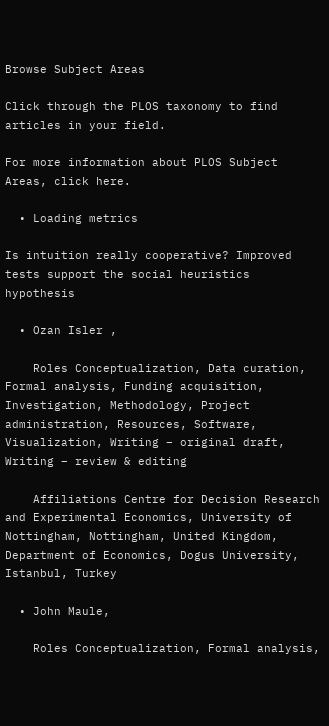Browse Subject Areas

Click through the PLOS taxonomy to find articles in your field.

For more information about PLOS Subject Areas, click here.

  • Loading metrics

Is intuition really cooperative? Improved tests support the social heuristics hypothesis

  • Ozan Isler ,

    Roles Conceptualization, Data curation, Formal analysis, Funding acquisition, Investigation, Methodology, Project administration, Resources, Software, Visualization, Writing – original draft, Writing – review & editing

    Affiliations Centre for Decision Research and Experimental Economics, University of Nottingham, Nottingham, United Kingdom, Department of Economics, Dogus University, Istanbul, Turkey

  • John Maule,

    Roles Conceptualization, Formal analysis,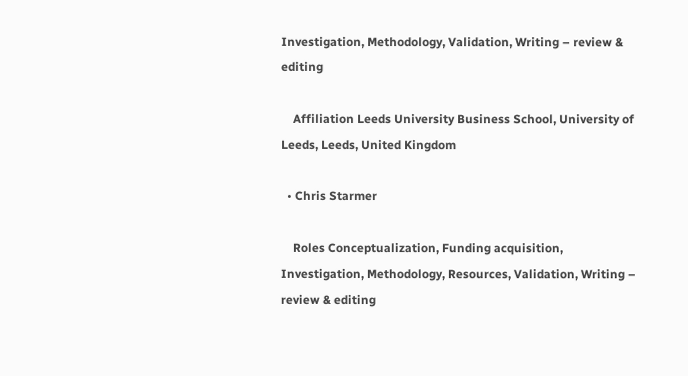Investigation, Methodology, Validation, Writing – review & editing

    Affiliation Leeds University Business School, University of Leeds, Leeds, United Kingdom

  • Chris Starmer

    Roles Conceptualization, Funding acquisition, Investigation, Methodology, Resources, Validation, Writing – review & editing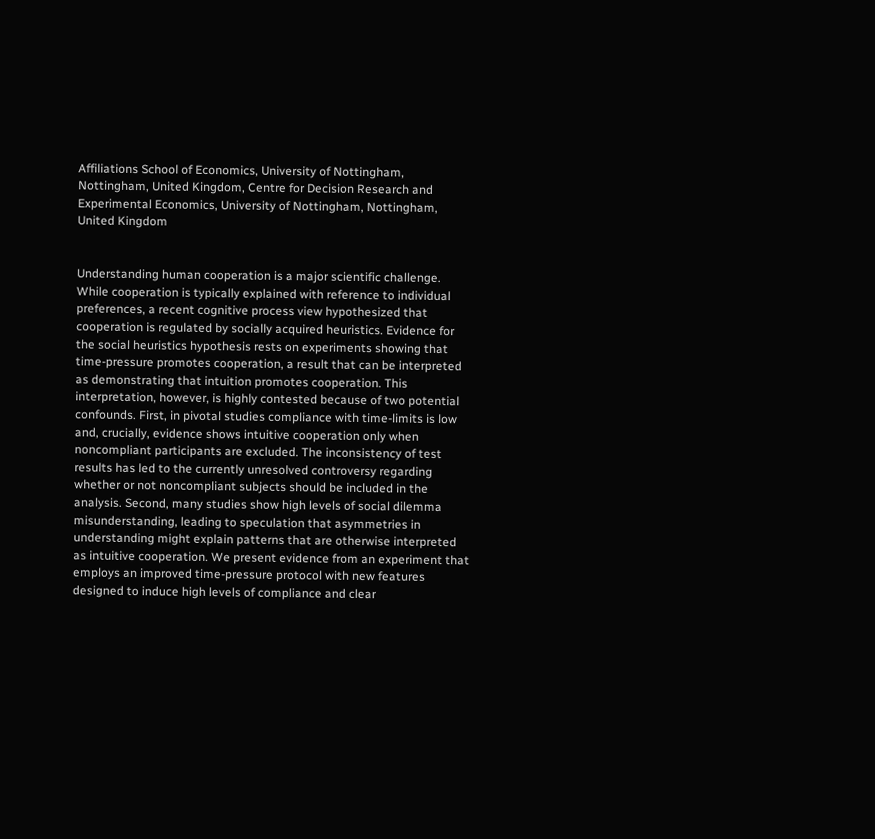Affiliations School of Economics, University of Nottingham, Nottingham, United Kingdom, Centre for Decision Research and Experimental Economics, University of Nottingham, Nottingham, United Kingdom


Understanding human cooperation is a major scientific challenge. While cooperation is typically explained with reference to individual preferences, a recent cognitive process view hypothesized that cooperation is regulated by socially acquired heuristics. Evidence for the social heuristics hypothesis rests on experiments showing that time-pressure promotes cooperation, a result that can be interpreted as demonstrating that intuition promotes cooperation. This interpretation, however, is highly contested because of two potential confounds. First, in pivotal studies compliance with time-limits is low and, crucially, evidence shows intuitive cooperation only when noncompliant participants are excluded. The inconsistency of test results has led to the currently unresolved controversy regarding whether or not noncompliant subjects should be included in the analysis. Second, many studies show high levels of social dilemma misunderstanding, leading to speculation that asymmetries in understanding might explain patterns that are otherwise interpreted as intuitive cooperation. We present evidence from an experiment that employs an improved time-pressure protocol with new features designed to induce high levels of compliance and clear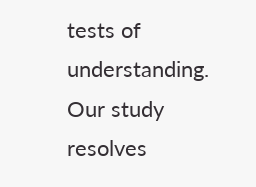tests of understanding. Our study resolves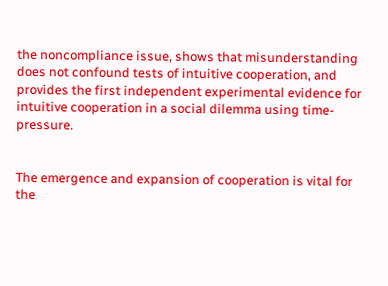the noncompliance issue, shows that misunderstanding does not confound tests of intuitive cooperation, and provides the first independent experimental evidence for intuitive cooperation in a social dilemma using time-pressure.


The emergence and expansion of cooperation is vital for the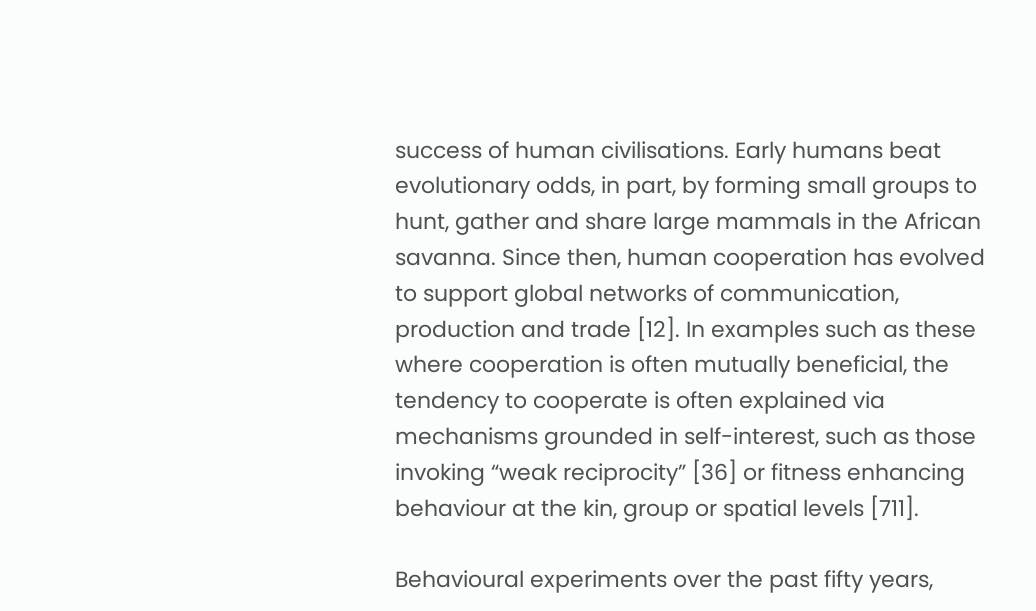success of human civilisations. Early humans beat evolutionary odds, in part, by forming small groups to hunt, gather and share large mammals in the African savanna. Since then, human cooperation has evolved to support global networks of communication, production and trade [12]. In examples such as these where cooperation is often mutually beneficial, the tendency to cooperate is often explained via mechanisms grounded in self-interest, such as those invoking “weak reciprocity” [36] or fitness enhancing behaviour at the kin, group or spatial levels [711].

Behavioural experiments over the past fifty years,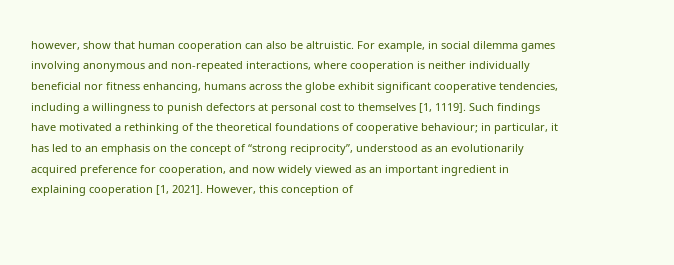however, show that human cooperation can also be altruistic. For example, in social dilemma games involving anonymous and non-repeated interactions, where cooperation is neither individually beneficial nor fitness enhancing, humans across the globe exhibit significant cooperative tendencies, including a willingness to punish defectors at personal cost to themselves [1, 1119]. Such findings have motivated a rethinking of the theoretical foundations of cooperative behaviour; in particular, it has led to an emphasis on the concept of “strong reciprocity”, understood as an evolutionarily acquired preference for cooperation, and now widely viewed as an important ingredient in explaining cooperation [1, 2021]. However, this conception of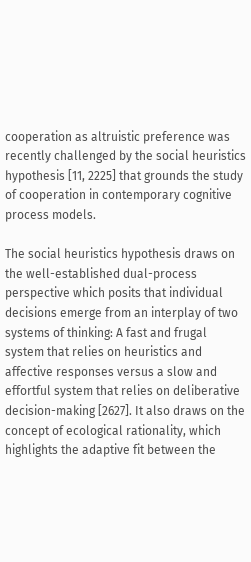cooperation as altruistic preference was recently challenged by the social heuristics hypothesis [11, 2225] that grounds the study of cooperation in contemporary cognitive process models.

The social heuristics hypothesis draws on the well-established dual-process perspective which posits that individual decisions emerge from an interplay of two systems of thinking: A fast and frugal system that relies on heuristics and affective responses versus a slow and effortful system that relies on deliberative decision-making [2627]. It also draws on the concept of ecological rationality, which highlights the adaptive fit between the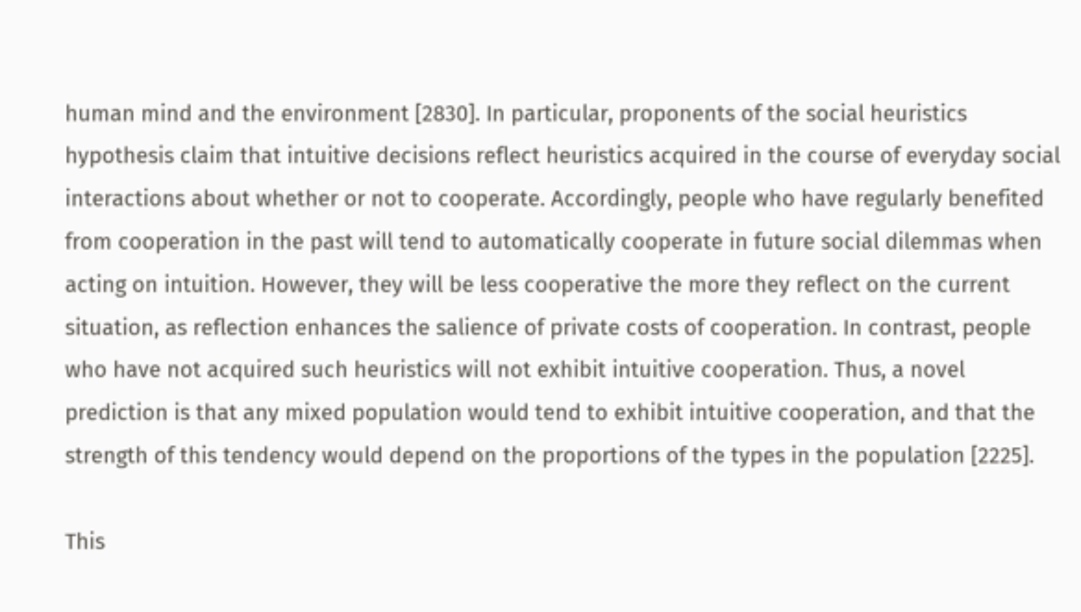human mind and the environment [2830]. In particular, proponents of the social heuristics hypothesis claim that intuitive decisions reflect heuristics acquired in the course of everyday social interactions about whether or not to cooperate. Accordingly, people who have regularly benefited from cooperation in the past will tend to automatically cooperate in future social dilemmas when acting on intuition. However, they will be less cooperative the more they reflect on the current situation, as reflection enhances the salience of private costs of cooperation. In contrast, people who have not acquired such heuristics will not exhibit intuitive cooperation. Thus, a novel prediction is that any mixed population would tend to exhibit intuitive cooperation, and that the strength of this tendency would depend on the proportions of the types in the population [2225].

This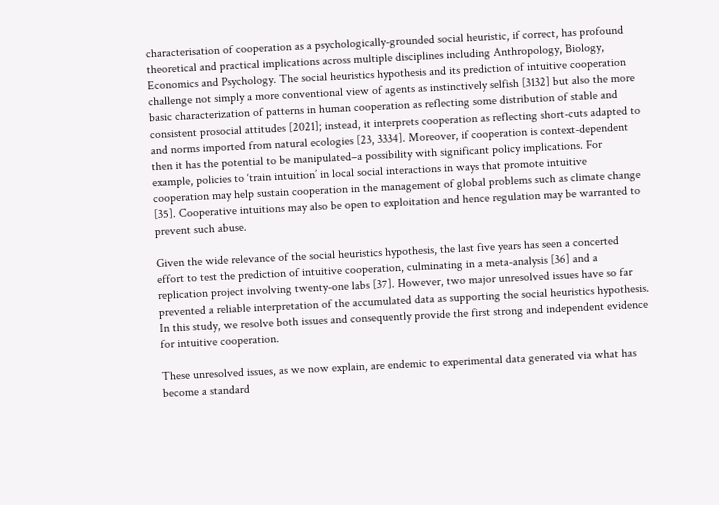characterisation of cooperation as a psychologically-grounded social heuristic, if correct, has profound theoretical and practical implications across multiple disciplines including Anthropology, Biology, Economics and Psychology. The social heuristics hypothesis and its prediction of intuitive cooperation challenge not simply a more conventional view of agents as instinctively selfish [3132] but also the more basic characterization of patterns in human cooperation as reflecting some distribution of stable and consistent prosocial attitudes [2021]; instead, it interprets cooperation as reflecting short-cuts adapted to and norms imported from natural ecologies [23, 3334]. Moreover, if cooperation is context-dependent then it has the potential to be manipulated–a possibility with significant policy implications. For example, policies to ‘train intuition’ in local social interactions in ways that promote intuitive cooperation may help sustain cooperation in the management of global problems such as climate change [35]. Cooperative intuitions may also be open to exploitation and hence regulation may be warranted to prevent such abuse.

Given the wide relevance of the social heuristics hypothesis, the last five years has seen a concerted effort to test the prediction of intuitive cooperation, culminating in a meta-analysis [36] and a replication project involving twenty-one labs [37]. However, two major unresolved issues have so far prevented a reliable interpretation of the accumulated data as supporting the social heuristics hypothesis. In this study, we resolve both issues and consequently provide the first strong and independent evidence for intuitive cooperation.

These unresolved issues, as we now explain, are endemic to experimental data generated via what has become a standard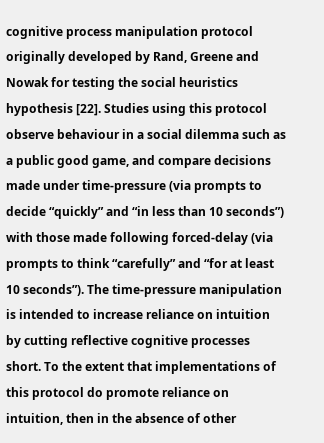cognitive process manipulation protocol originally developed by Rand, Greene and Nowak for testing the social heuristics hypothesis [22]. Studies using this protocol observe behaviour in a social dilemma such as a public good game, and compare decisions made under time-pressure (via prompts to decide “quickly” and “in less than 10 seconds”) with those made following forced-delay (via prompts to think “carefully” and “for at least 10 seconds”). The time-pressure manipulation is intended to increase reliance on intuition by cutting reflective cognitive processes short. To the extent that implementations of this protocol do promote reliance on intuition, then in the absence of other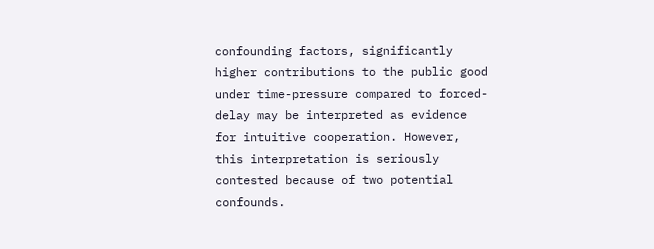confounding factors, significantly higher contributions to the public good under time-pressure compared to forced-delay may be interpreted as evidence for intuitive cooperation. However, this interpretation is seriously contested because of two potential confounds.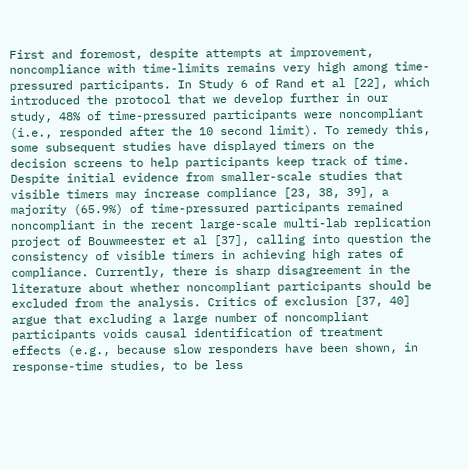First and foremost, despite attempts at improvement, noncompliance with time-limits remains very high among time-pressured participants. In Study 6 of Rand et al [22], which introduced the protocol that we develop further in our study, 48% of time-pressured participants were noncompliant (i.e., responded after the 10 second limit). To remedy this, some subsequent studies have displayed timers on the decision screens to help participants keep track of time. Despite initial evidence from smaller-scale studies that visible timers may increase compliance [23, 38, 39], a majority (65.9%) of time-pressured participants remained noncompliant in the recent large-scale multi-lab replication project of Bouwmeester et al [37], calling into question the consistency of visible timers in achieving high rates of compliance. Currently, there is sharp disagreement in the literature about whether noncompliant participants should be excluded from the analysis. Critics of exclusion [37, 40] argue that excluding a large number of noncompliant participants voids causal identification of treatment effects (e.g., because slow responders have been shown, in response-time studies, to be less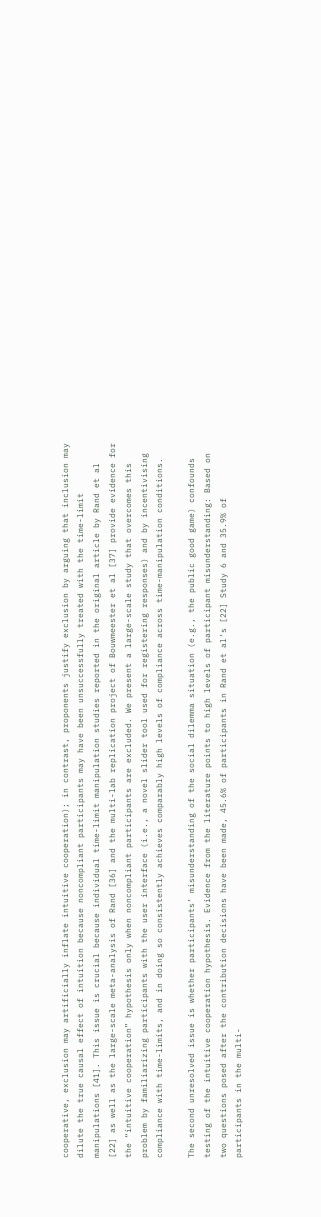cooperative, exclusion may artificially inflate intuitive cooperation); in contrast, proponents justify exclusion by arguing that inclusion may dilute the true causal effect of intuition because noncompliant participants may have been unsuccessfully treated with the time-limit manipulations [41]. This issue is crucial because individual time-limit manipulation studies reported in the original article by Rand et al [22] as well as the large-scale meta-analysis of Rand [36] and the multi-lab replication project of Bouwmeester et al [37] provide evidence for the “intuitive cooperation” hypothesis only when noncompliant participants are excluded. We present a large-scale study that overcomes this problem by familiarizing participants with the user interface (i.e., a novel slider tool used for registering responses) and by incentivising compliance with time-limits, and in doing so consistently achieves comparably high levels of compliance across time-manipulation conditions.

The second unresolved issue is whether participants’ misunderstanding of the social dilemma situation (e.g., the public good game) confounds testing of the intuitive cooperation hypothesis. Evidence from the literature points to high levels of participant misunderstanding: Based on two questions posed after the contribution decisions have been made, 45.6% of participants in Rand et al’s [22] Study 6 and 35.9% of participants in the multi-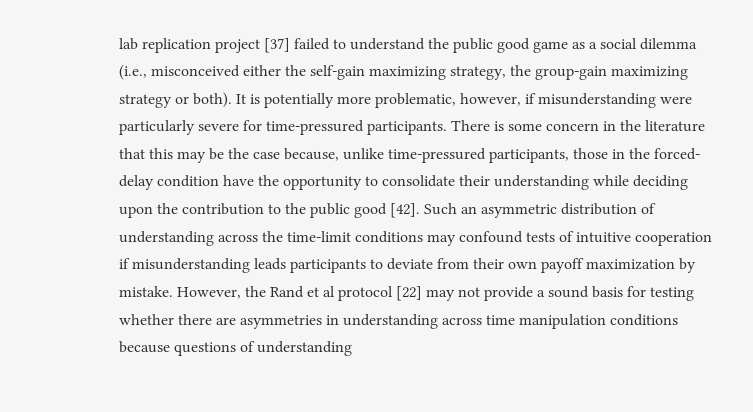lab replication project [37] failed to understand the public good game as a social dilemma (i.e., misconceived either the self-gain maximizing strategy, the group-gain maximizing strategy or both). It is potentially more problematic, however, if misunderstanding were particularly severe for time-pressured participants. There is some concern in the literature that this may be the case because, unlike time-pressured participants, those in the forced-delay condition have the opportunity to consolidate their understanding while deciding upon the contribution to the public good [42]. Such an asymmetric distribution of understanding across the time-limit conditions may confound tests of intuitive cooperation if misunderstanding leads participants to deviate from their own payoff maximization by mistake. However, the Rand et al protocol [22] may not provide a sound basis for testing whether there are asymmetries in understanding across time manipulation conditions because questions of understanding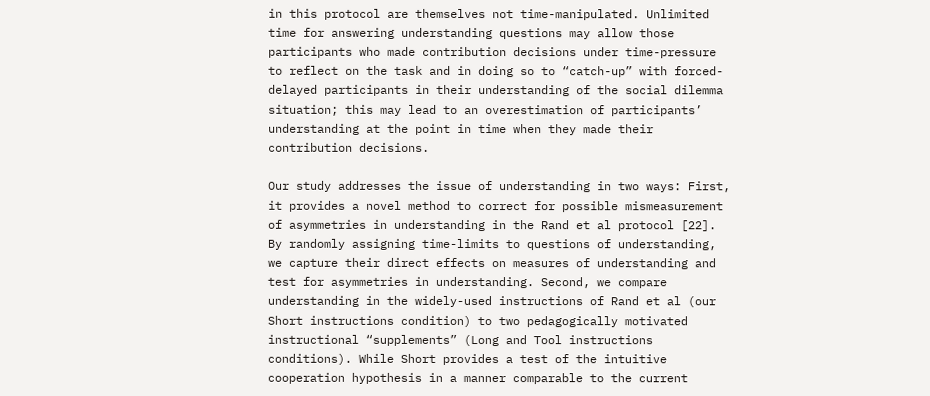in this protocol are themselves not time-manipulated. Unlimited time for answering understanding questions may allow those participants who made contribution decisions under time-pressure to reflect on the task and in doing so to “catch-up” with forced-delayed participants in their understanding of the social dilemma situation; this may lead to an overestimation of participants’ understanding at the point in time when they made their contribution decisions.

Our study addresses the issue of understanding in two ways: First, it provides a novel method to correct for possible mismeasurement of asymmetries in understanding in the Rand et al protocol [22]. By randomly assigning time-limits to questions of understanding, we capture their direct effects on measures of understanding and test for asymmetries in understanding. Second, we compare understanding in the widely-used instructions of Rand et al (our Short instructions condition) to two pedagogically motivated instructional “supplements” (Long and Tool instructions conditions). While Short provides a test of the intuitive cooperation hypothesis in a manner comparable to the current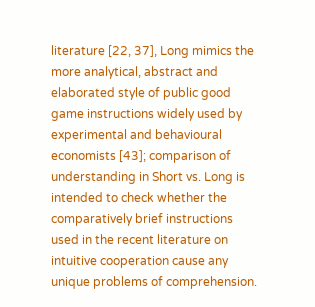literature [22, 37], Long mimics the more analytical, abstract and elaborated style of public good game instructions widely used by experimental and behavioural economists [43]; comparison of understanding in Short vs. Long is intended to check whether the comparatively brief instructions used in the recent literature on intuitive cooperation cause any unique problems of comprehension.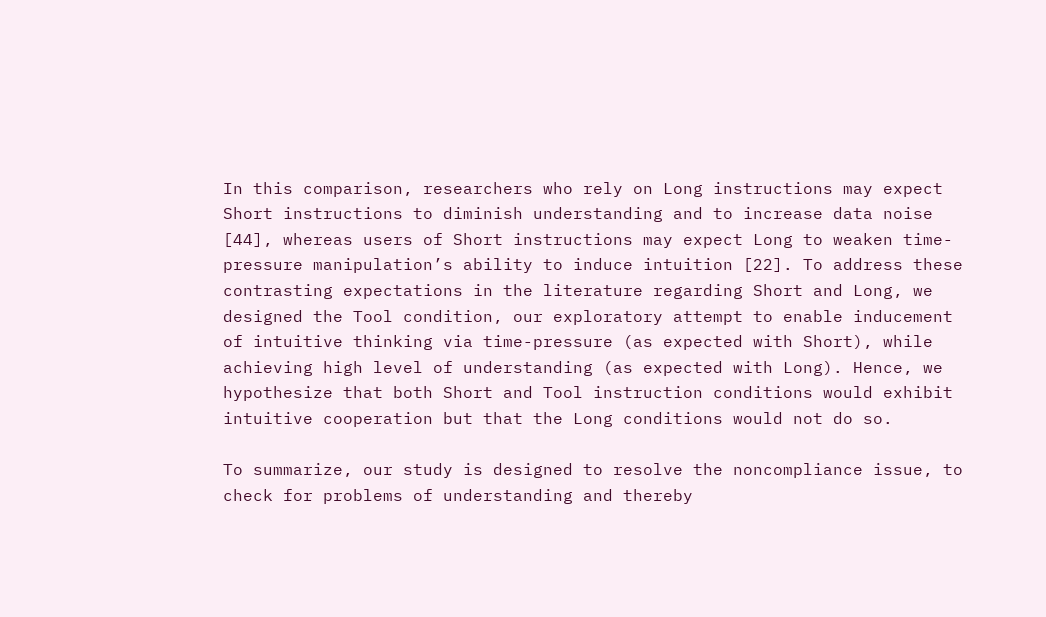In this comparison, researchers who rely on Long instructions may expect Short instructions to diminish understanding and to increase data noise [44], whereas users of Short instructions may expect Long to weaken time-pressure manipulation’s ability to induce intuition [22]. To address these contrasting expectations in the literature regarding Short and Long, we designed the Tool condition, our exploratory attempt to enable inducement of intuitive thinking via time-pressure (as expected with Short), while achieving high level of understanding (as expected with Long). Hence, we hypothesize that both Short and Tool instruction conditions would exhibit intuitive cooperation but that the Long conditions would not do so.

To summarize, our study is designed to resolve the noncompliance issue, to check for problems of understanding and thereby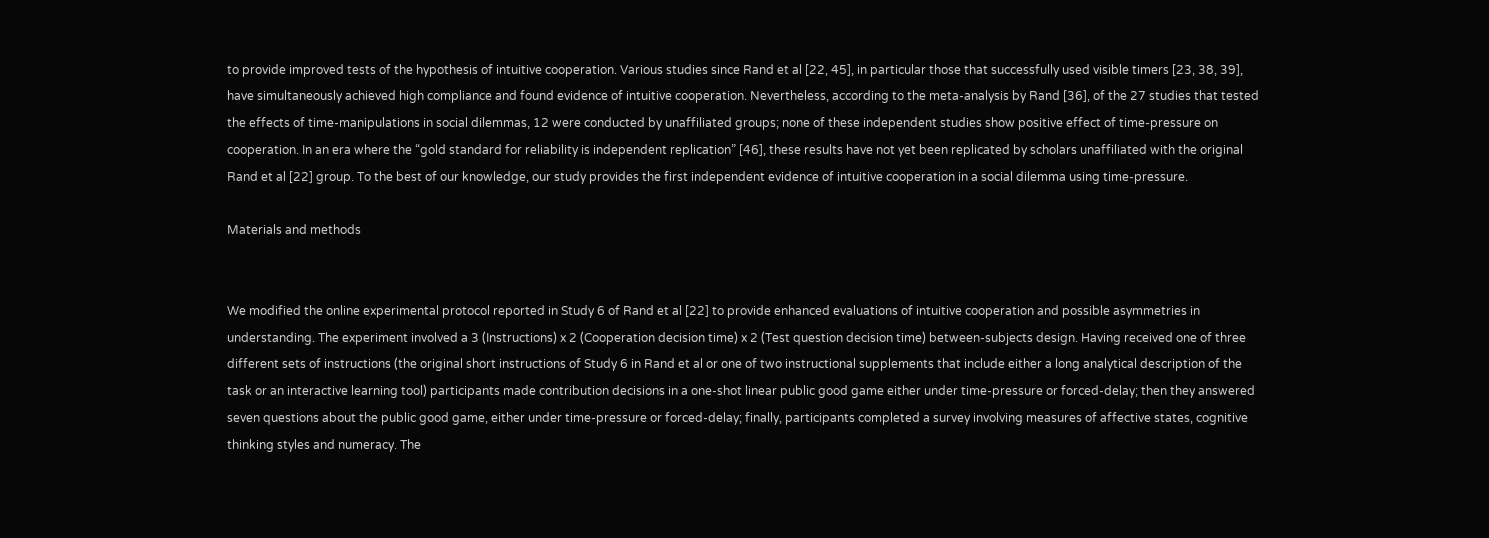to provide improved tests of the hypothesis of intuitive cooperation. Various studies since Rand et al [22, 45], in particular those that successfully used visible timers [23, 38, 39], have simultaneously achieved high compliance and found evidence of intuitive cooperation. Nevertheless, according to the meta-analysis by Rand [36], of the 27 studies that tested the effects of time-manipulations in social dilemmas, 12 were conducted by unaffiliated groups; none of these independent studies show positive effect of time-pressure on cooperation. In an era where the “gold standard for reliability is independent replication” [46], these results have not yet been replicated by scholars unaffiliated with the original Rand et al [22] group. To the best of our knowledge, our study provides the first independent evidence of intuitive cooperation in a social dilemma using time-pressure.

Materials and methods


We modified the online experimental protocol reported in Study 6 of Rand et al [22] to provide enhanced evaluations of intuitive cooperation and possible asymmetries in understanding. The experiment involved a 3 (Instructions) x 2 (Cooperation decision time) x 2 (Test question decision time) between-subjects design. Having received one of three different sets of instructions (the original short instructions of Study 6 in Rand et al or one of two instructional supplements that include either a long analytical description of the task or an interactive learning tool) participants made contribution decisions in a one-shot linear public good game either under time-pressure or forced-delay; then they answered seven questions about the public good game, either under time-pressure or forced-delay; finally, participants completed a survey involving measures of affective states, cognitive thinking styles and numeracy. The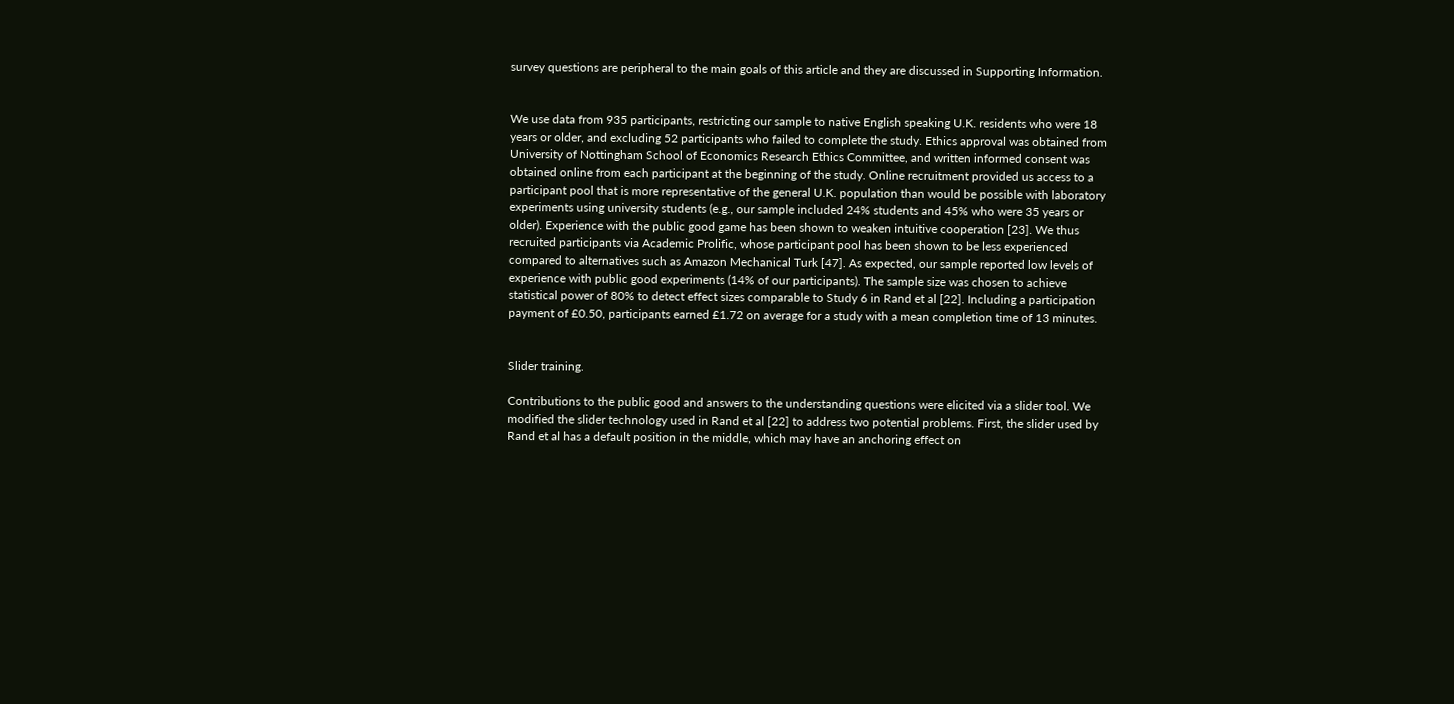survey questions are peripheral to the main goals of this article and they are discussed in Supporting Information.


We use data from 935 participants, restricting our sample to native English speaking U.K. residents who were 18 years or older, and excluding 52 participants who failed to complete the study. Ethics approval was obtained from University of Nottingham School of Economics Research Ethics Committee, and written informed consent was obtained online from each participant at the beginning of the study. Online recruitment provided us access to a participant pool that is more representative of the general U.K. population than would be possible with laboratory experiments using university students (e.g., our sample included 24% students and 45% who were 35 years or older). Experience with the public good game has been shown to weaken intuitive cooperation [23]. We thus recruited participants via Academic Prolific, whose participant pool has been shown to be less experienced compared to alternatives such as Amazon Mechanical Turk [47]. As expected, our sample reported low levels of experience with public good experiments (14% of our participants). The sample size was chosen to achieve statistical power of 80% to detect effect sizes comparable to Study 6 in Rand et al [22]. Including a participation payment of £0.50, participants earned £1.72 on average for a study with a mean completion time of 13 minutes.


Slider training.

Contributions to the public good and answers to the understanding questions were elicited via a slider tool. We modified the slider technology used in Rand et al [22] to address two potential problems. First, the slider used by Rand et al has a default position in the middle, which may have an anchoring effect on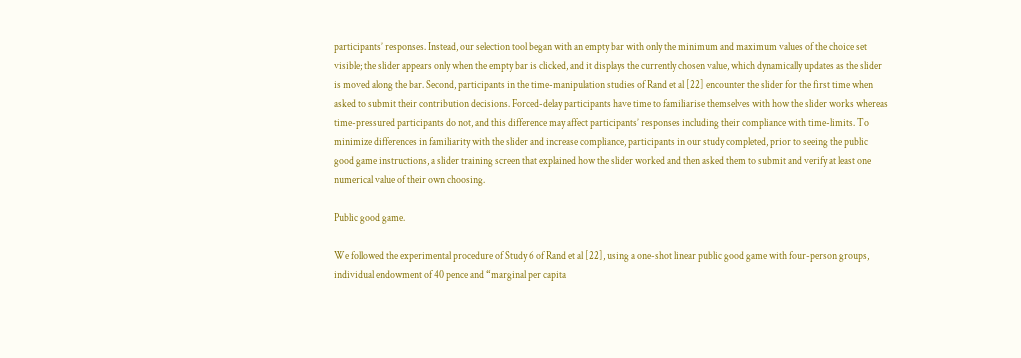participants’ responses. Instead, our selection tool began with an empty bar with only the minimum and maximum values of the choice set visible; the slider appears only when the empty bar is clicked, and it displays the currently chosen value, which dynamically updates as the slider is moved along the bar. Second, participants in the time-manipulation studies of Rand et al [22] encounter the slider for the first time when asked to submit their contribution decisions. Forced-delay participants have time to familiarise themselves with how the slider works whereas time-pressured participants do not, and this difference may affect participants’ responses including their compliance with time-limits. To minimize differences in familiarity with the slider and increase compliance, participants in our study completed, prior to seeing the public good game instructions, a slider training screen that explained how the slider worked and then asked them to submit and verify at least one numerical value of their own choosing.

Public good game.

We followed the experimental procedure of Study 6 of Rand et al [22], using a one-shot linear public good game with four-person groups, individual endowment of 40 pence and “marginal per capita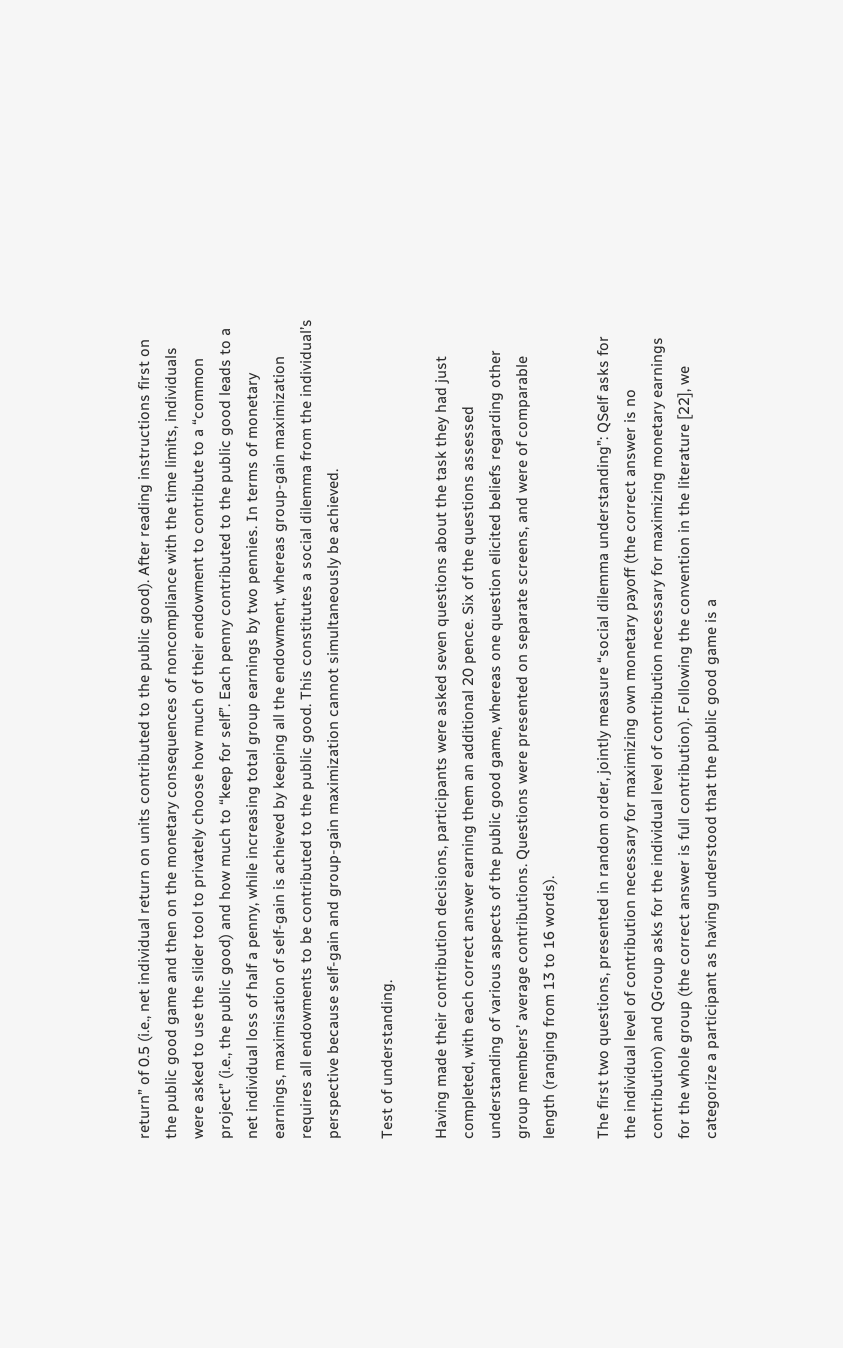return” of 0.5 (i.e., net individual return on units contributed to the public good). After reading instructions first on the public good game and then on the monetary consequences of noncompliance with the time limits, individuals were asked to use the slider tool to privately choose how much of their endowment to contribute to a “common project” (i.e., the public good) and how much to “keep for self”. Each penny contributed to the public good leads to a net individual loss of half a penny, while increasing total group earnings by two pennies. In terms of monetary earnings, maximisation of self-gain is achieved by keeping all the endowment, whereas group-gain maximization requires all endowments to be contributed to the public good. This constitutes a social dilemma from the individual’s perspective because self-gain and group-gain maximization cannot simultaneously be achieved.

Test of understanding.

Having made their contribution decisions, participants were asked seven questions about the task they had just completed, with each correct answer earning them an additional 20 pence. Six of the questions assessed understanding of various aspects of the public good game, whereas one question elicited beliefs regarding other group members’ average contributions. Questions were presented on separate screens, and were of comparable length (ranging from 13 to 16 words).

The first two questions, presented in random order, jointly measure “social dilemma understanding”: QSelf asks for the individual level of contribution necessary for maximizing own monetary payoff (the correct answer is no contribution) and QGroup asks for the individual level of contribution necessary for maximizing monetary earnings for the whole group (the correct answer is full contribution). Following the convention in the literature [22], we categorize a participant as having understood that the public good game is a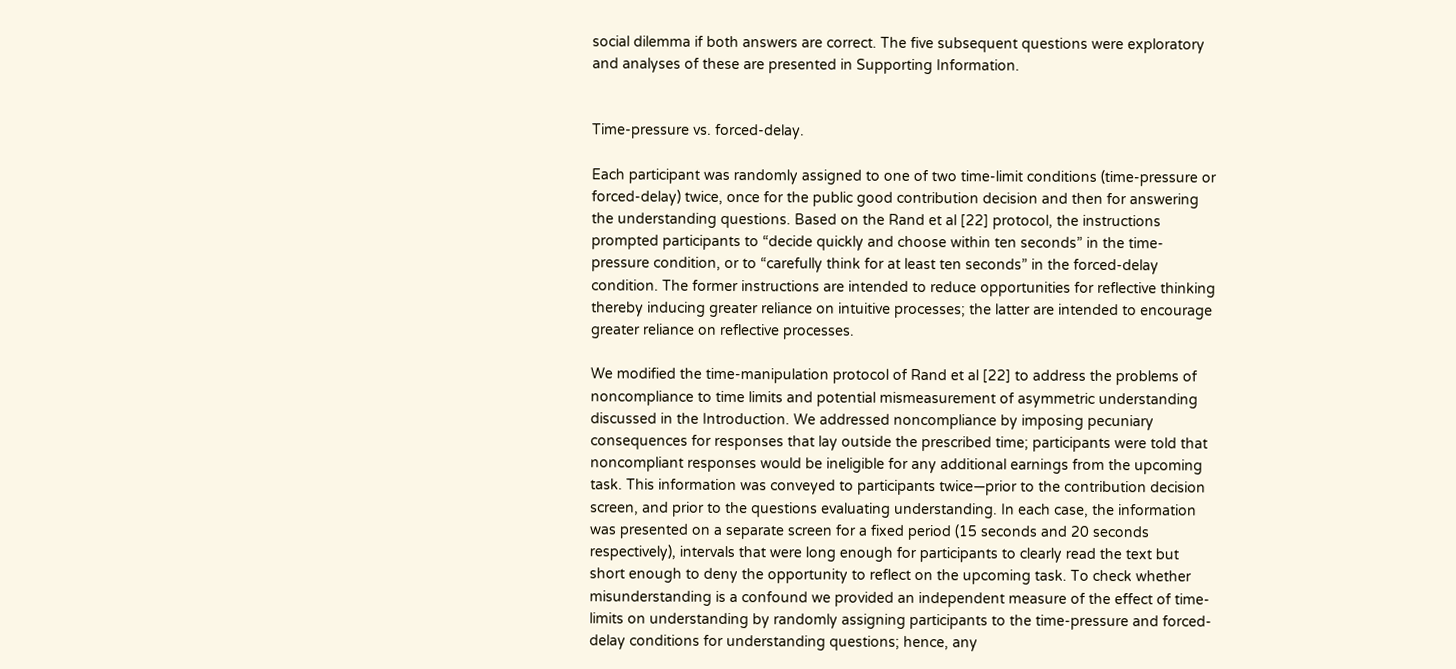social dilemma if both answers are correct. The five subsequent questions were exploratory and analyses of these are presented in Supporting Information.


Time-pressure vs. forced-delay.

Each participant was randomly assigned to one of two time-limit conditions (time-pressure or forced-delay) twice, once for the public good contribution decision and then for answering the understanding questions. Based on the Rand et al [22] protocol, the instructions prompted participants to “decide quickly and choose within ten seconds” in the time-pressure condition, or to “carefully think for at least ten seconds” in the forced-delay condition. The former instructions are intended to reduce opportunities for reflective thinking thereby inducing greater reliance on intuitive processes; the latter are intended to encourage greater reliance on reflective processes.

We modified the time-manipulation protocol of Rand et al [22] to address the problems of noncompliance to time limits and potential mismeasurement of asymmetric understanding discussed in the Introduction. We addressed noncompliance by imposing pecuniary consequences for responses that lay outside the prescribed time; participants were told that noncompliant responses would be ineligible for any additional earnings from the upcoming task. This information was conveyed to participants twice—prior to the contribution decision screen, and prior to the questions evaluating understanding. In each case, the information was presented on a separate screen for a fixed period (15 seconds and 20 seconds respectively), intervals that were long enough for participants to clearly read the text but short enough to deny the opportunity to reflect on the upcoming task. To check whether misunderstanding is a confound we provided an independent measure of the effect of time-limits on understanding by randomly assigning participants to the time-pressure and forced-delay conditions for understanding questions; hence, any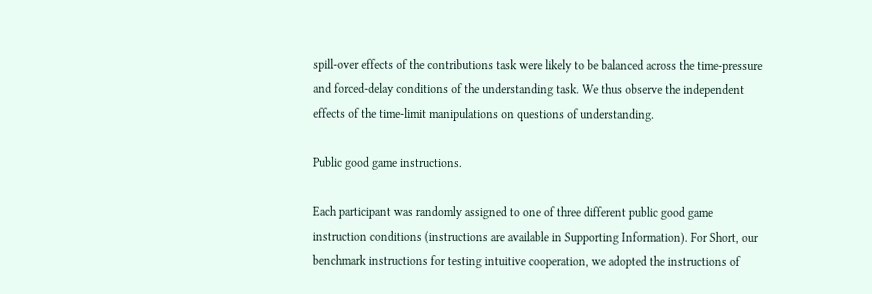spill-over effects of the contributions task were likely to be balanced across the time-pressure and forced-delay conditions of the understanding task. We thus observe the independent effects of the time-limit manipulations on questions of understanding.

Public good game instructions.

Each participant was randomly assigned to one of three different public good game instruction conditions (instructions are available in Supporting Information). For Short, our benchmark instructions for testing intuitive cooperation, we adopted the instructions of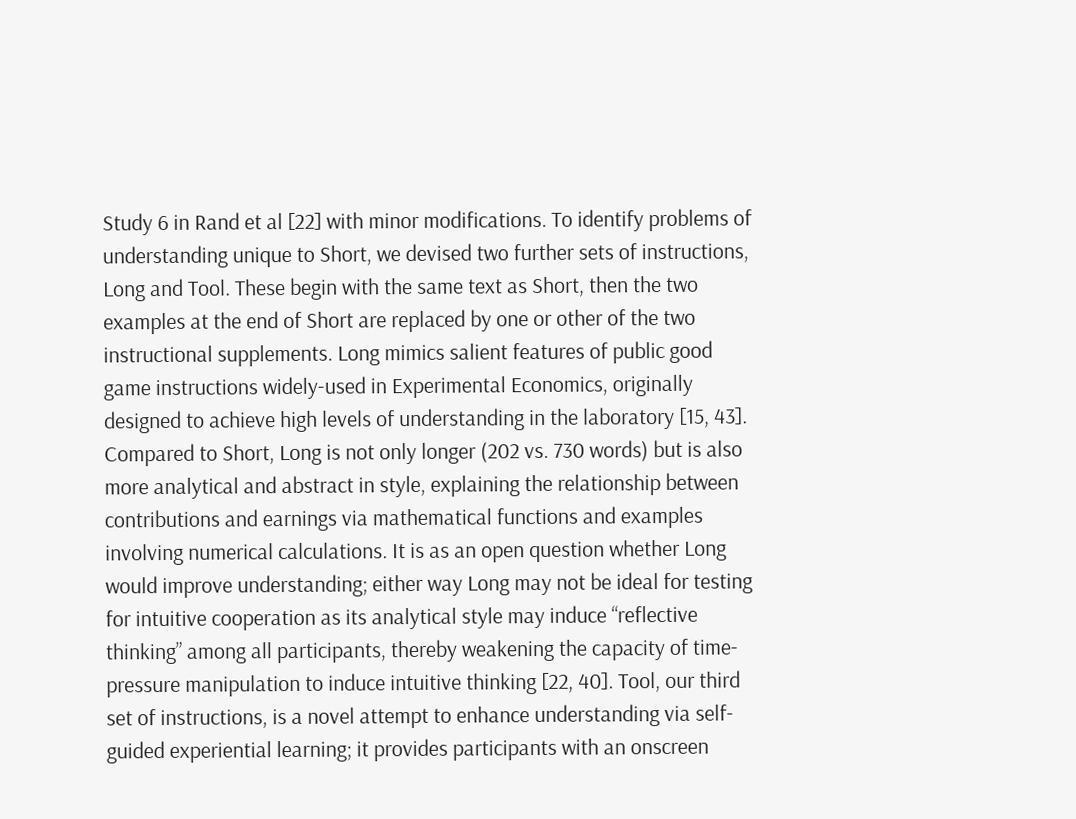Study 6 in Rand et al [22] with minor modifications. To identify problems of understanding unique to Short, we devised two further sets of instructions, Long and Tool. These begin with the same text as Short, then the two examples at the end of Short are replaced by one or other of the two instructional supplements. Long mimics salient features of public good game instructions widely-used in Experimental Economics, originally designed to achieve high levels of understanding in the laboratory [15, 43]. Compared to Short, Long is not only longer (202 vs. 730 words) but is also more analytical and abstract in style, explaining the relationship between contributions and earnings via mathematical functions and examples involving numerical calculations. It is as an open question whether Long would improve understanding; either way Long may not be ideal for testing for intuitive cooperation as its analytical style may induce “reflective thinking” among all participants, thereby weakening the capacity of time-pressure manipulation to induce intuitive thinking [22, 40]. Tool, our third set of instructions, is a novel attempt to enhance understanding via self-guided experiential learning; it provides participants with an onscreen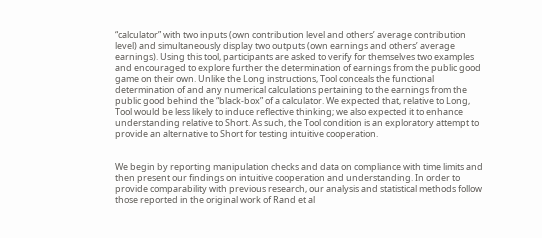“calculator” with two inputs (own contribution level and others’ average contribution level) and simultaneously display two outputs (own earnings and others’ average earnings). Using this tool, participants are asked to verify for themselves two examples and encouraged to explore further the determination of earnings from the public good game on their own. Unlike the Long instructions, Tool conceals the functional determination of and any numerical calculations pertaining to the earnings from the public good behind the “black-box” of a calculator. We expected that, relative to Long, Tool would be less likely to induce reflective thinking; we also expected it to enhance understanding relative to Short. As such, the Tool condition is an exploratory attempt to provide an alternative to Short for testing intuitive cooperation.


We begin by reporting manipulation checks and data on compliance with time limits and then present our findings on intuitive cooperation and understanding. In order to provide comparability with previous research, our analysis and statistical methods follow those reported in the original work of Rand et al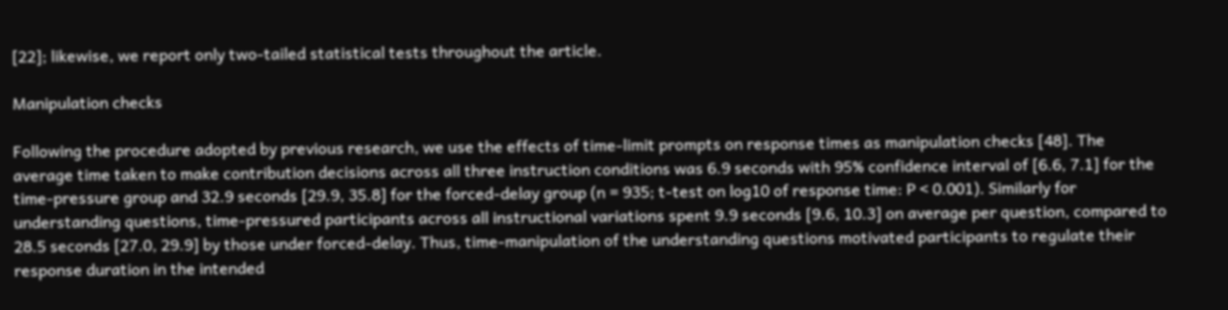[22]; likewise, we report only two-tailed statistical tests throughout the article.

Manipulation checks

Following the procedure adopted by previous research, we use the effects of time-limit prompts on response times as manipulation checks [48]. The average time taken to make contribution decisions across all three instruction conditions was 6.9 seconds with 95% confidence interval of [6.6, 7.1] for the time-pressure group and 32.9 seconds [29.9, 35.8] for the forced-delay group (n = 935; t-test on log10 of response time: P < 0.001). Similarly for understanding questions, time-pressured participants across all instructional variations spent 9.9 seconds [9.6, 10.3] on average per question, compared to 28.5 seconds [27.0, 29.9] by those under forced-delay. Thus, time-manipulation of the understanding questions motivated participants to regulate their response duration in the intended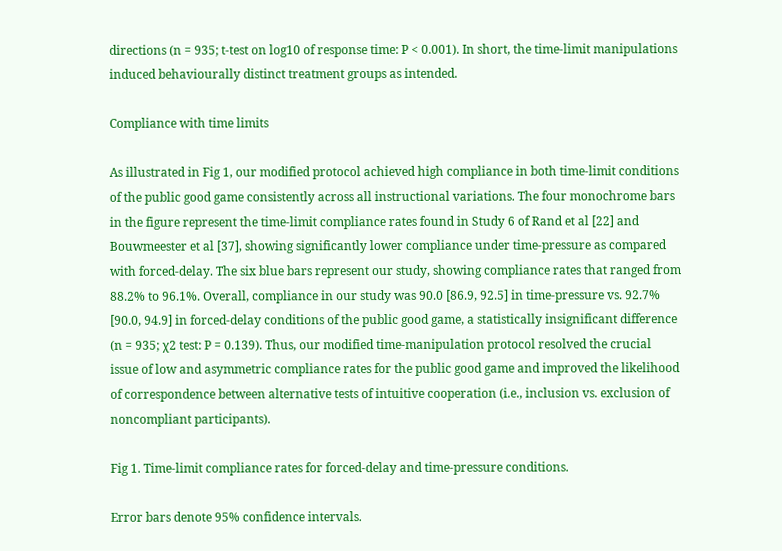directions (n = 935; t-test on log10 of response time: P < 0.001). In short, the time-limit manipulations induced behaviourally distinct treatment groups as intended.

Compliance with time limits

As illustrated in Fig 1, our modified protocol achieved high compliance in both time-limit conditions of the public good game consistently across all instructional variations. The four monochrome bars in the figure represent the time-limit compliance rates found in Study 6 of Rand et al [22] and Bouwmeester et al [37], showing significantly lower compliance under time-pressure as compared with forced-delay. The six blue bars represent our study, showing compliance rates that ranged from 88.2% to 96.1%. Overall, compliance in our study was 90.0 [86.9, 92.5] in time-pressure vs. 92.7% [90.0, 94.9] in forced-delay conditions of the public good game, a statistically insignificant difference (n = 935; χ2 test: P = 0.139). Thus, our modified time-manipulation protocol resolved the crucial issue of low and asymmetric compliance rates for the public good game and improved the likelihood of correspondence between alternative tests of intuitive cooperation (i.e., inclusion vs. exclusion of noncompliant participants).

Fig 1. Time-limit compliance rates for forced-delay and time-pressure conditions.

Error bars denote 95% confidence intervals.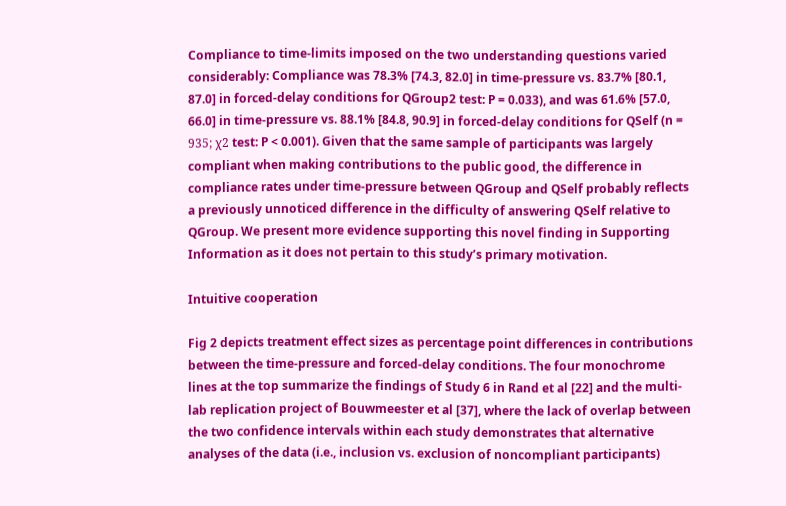Compliance to time-limits imposed on the two understanding questions varied considerably: Compliance was 78.3% [74.3, 82.0] in time-pressure vs. 83.7% [80.1, 87.0] in forced-delay conditions for QGroup2 test: P = 0.033), and was 61.6% [57.0, 66.0] in time-pressure vs. 88.1% [84.8, 90.9] in forced-delay conditions for QSelf (n = 935; χ2 test: P < 0.001). Given that the same sample of participants was largely compliant when making contributions to the public good, the difference in compliance rates under time-pressure between QGroup and QSelf probably reflects a previously unnoticed difference in the difficulty of answering QSelf relative to QGroup. We present more evidence supporting this novel finding in Supporting Information as it does not pertain to this study’s primary motivation.

Intuitive cooperation

Fig 2 depicts treatment effect sizes as percentage point differences in contributions between the time-pressure and forced-delay conditions. The four monochrome lines at the top summarize the findings of Study 6 in Rand et al [22] and the multi-lab replication project of Bouwmeester et al [37], where the lack of overlap between the two confidence intervals within each study demonstrates that alternative analyses of the data (i.e., inclusion vs. exclusion of noncompliant participants)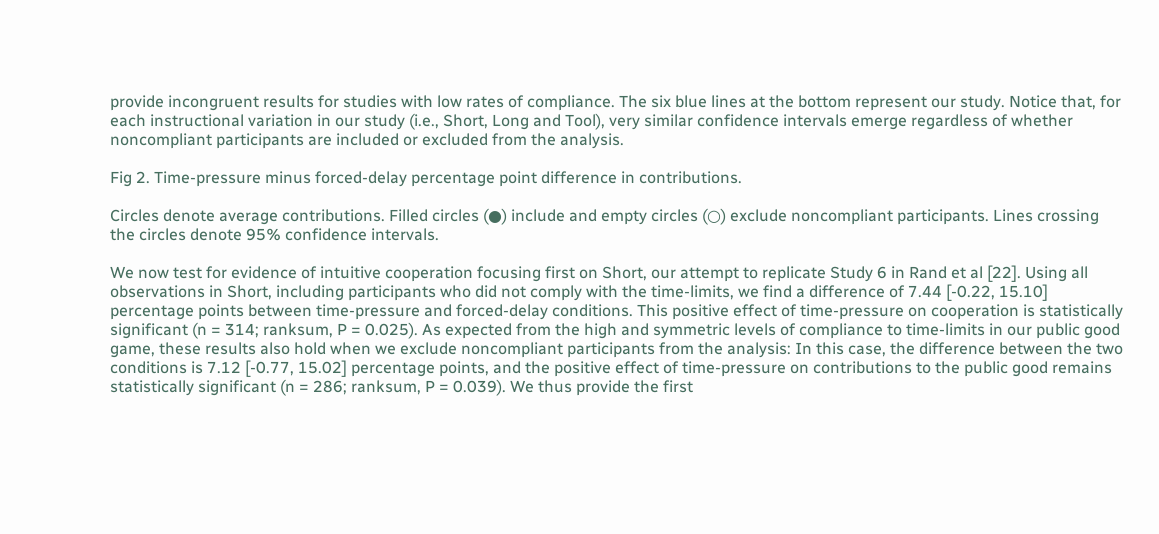provide incongruent results for studies with low rates of compliance. The six blue lines at the bottom represent our study. Notice that, for each instructional variation in our study (i.e., Short, Long and Tool), very similar confidence intervals emerge regardless of whether noncompliant participants are included or excluded from the analysis.

Fig 2. Time-pressure minus forced-delay percentage point difference in contributions.

Circles denote average contributions. Filled circles (●) include and empty circles (○) exclude noncompliant participants. Lines crossing the circles denote 95% confidence intervals.

We now test for evidence of intuitive cooperation focusing first on Short, our attempt to replicate Study 6 in Rand et al [22]. Using all observations in Short, including participants who did not comply with the time-limits, we find a difference of 7.44 [-0.22, 15.10] percentage points between time-pressure and forced-delay conditions. This positive effect of time-pressure on cooperation is statistically significant (n = 314; ranksum, P = 0.025). As expected from the high and symmetric levels of compliance to time-limits in our public good game, these results also hold when we exclude noncompliant participants from the analysis: In this case, the difference between the two conditions is 7.12 [-0.77, 15.02] percentage points, and the positive effect of time-pressure on contributions to the public good remains statistically significant (n = 286; ranksum, P = 0.039). We thus provide the first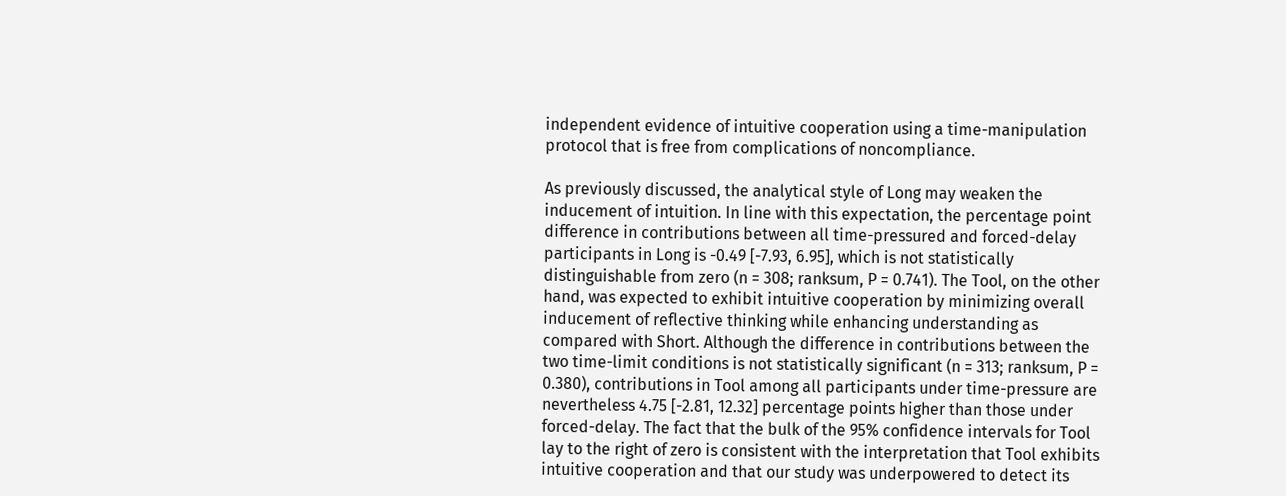independent evidence of intuitive cooperation using a time-manipulation protocol that is free from complications of noncompliance.

As previously discussed, the analytical style of Long may weaken the inducement of intuition. In line with this expectation, the percentage point difference in contributions between all time-pressured and forced-delay participants in Long is -0.49 [-7.93, 6.95], which is not statistically distinguishable from zero (n = 308; ranksum, P = 0.741). The Tool, on the other hand, was expected to exhibit intuitive cooperation by minimizing overall inducement of reflective thinking while enhancing understanding as compared with Short. Although the difference in contributions between the two time-limit conditions is not statistically significant (n = 313; ranksum, P = 0.380), contributions in Tool among all participants under time-pressure are nevertheless 4.75 [-2.81, 12.32] percentage points higher than those under forced-delay. The fact that the bulk of the 95% confidence intervals for Tool lay to the right of zero is consistent with the interpretation that Tool exhibits intuitive cooperation and that our study was underpowered to detect its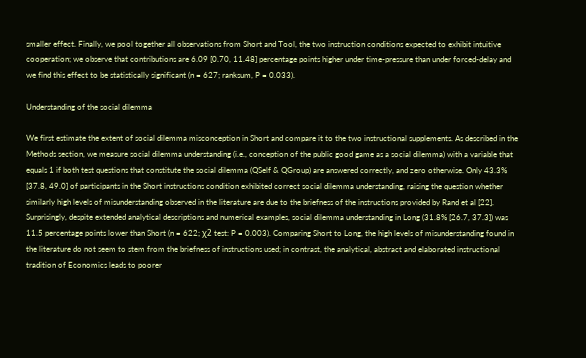smaller effect. Finally, we pool together all observations from Short and Tool, the two instruction conditions expected to exhibit intuitive cooperation; we observe that contributions are 6.09 [0.70, 11.48] percentage points higher under time-pressure than under forced-delay and we find this effect to be statistically significant (n = 627; ranksum, P = 0.033).

Understanding of the social dilemma

We first estimate the extent of social dilemma misconception in Short and compare it to the two instructional supplements. As described in the Methods section, we measure social dilemma understanding (i.e., conception of the public good game as a social dilemma) with a variable that equals 1 if both test questions that constitute the social dilemma (QSelf & QGroup) are answered correctly, and zero otherwise. Only 43.3% [37.8, 49.0] of participants in the Short instructions condition exhibited correct social dilemma understanding, raising the question whether similarly high levels of misunderstanding observed in the literature are due to the briefness of the instructions provided by Rand et al [22]. Surprisingly, despite extended analytical descriptions and numerical examples, social dilemma understanding in Long (31.8% [26.7, 37.3]) was 11.5 percentage points lower than Short (n = 622; χ2 test: P = 0.003). Comparing Short to Long, the high levels of misunderstanding found in the literature do not seem to stem from the briefness of instructions used; in contrast, the analytical, abstract and elaborated instructional tradition of Economics leads to poorer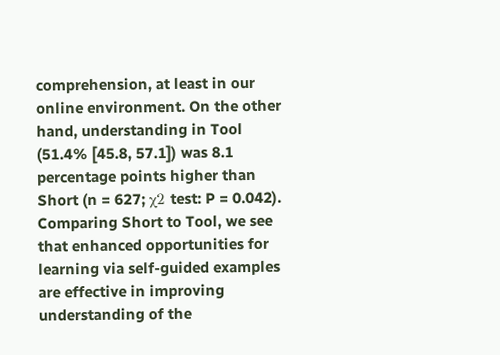comprehension, at least in our online environment. On the other hand, understanding in Tool (51.4% [45.8, 57.1]) was 8.1 percentage points higher than Short (n = 627; χ2 test: P = 0.042). Comparing Short to Tool, we see that enhanced opportunities for learning via self-guided examples are effective in improving understanding of the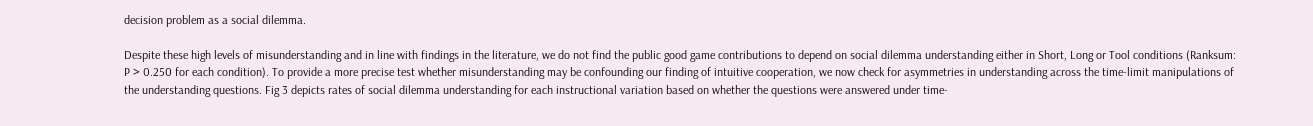decision problem as a social dilemma.

Despite these high levels of misunderstanding and in line with findings in the literature, we do not find the public good game contributions to depend on social dilemma understanding either in Short, Long or Tool conditions (Ranksum: P > 0.250 for each condition). To provide a more precise test whether misunderstanding may be confounding our finding of intuitive cooperation, we now check for asymmetries in understanding across the time-limit manipulations of the understanding questions. Fig 3 depicts rates of social dilemma understanding for each instructional variation based on whether the questions were answered under time-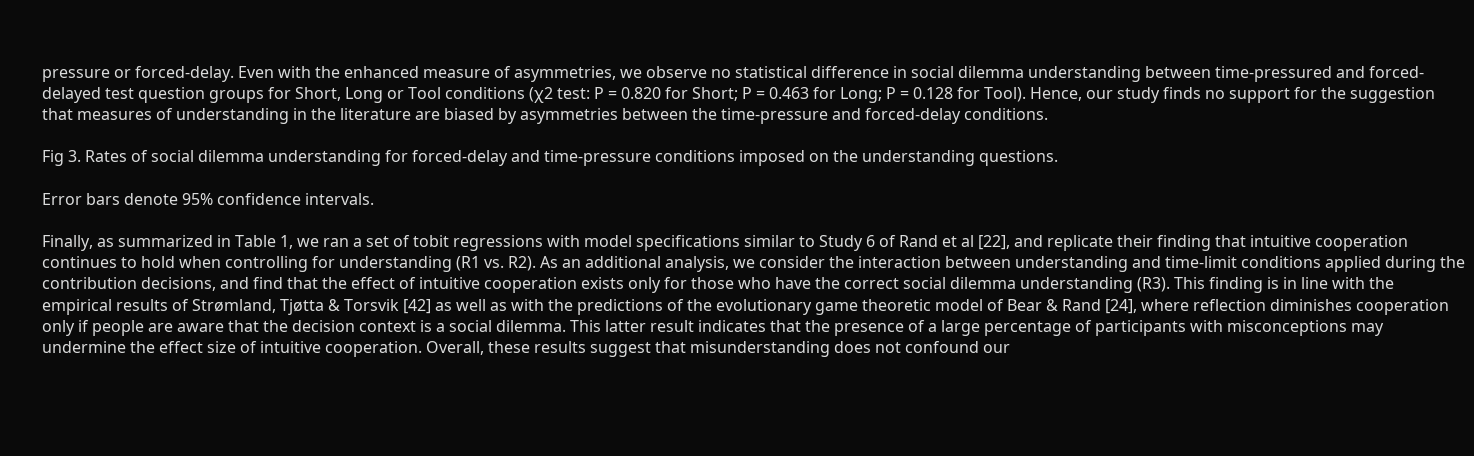pressure or forced-delay. Even with the enhanced measure of asymmetries, we observe no statistical difference in social dilemma understanding between time-pressured and forced-delayed test question groups for Short, Long or Tool conditions (χ2 test: P = 0.820 for Short; P = 0.463 for Long; P = 0.128 for Tool). Hence, our study finds no support for the suggestion that measures of understanding in the literature are biased by asymmetries between the time-pressure and forced-delay conditions.

Fig 3. Rates of social dilemma understanding for forced-delay and time-pressure conditions imposed on the understanding questions.

Error bars denote 95% confidence intervals.

Finally, as summarized in Table 1, we ran a set of tobit regressions with model specifications similar to Study 6 of Rand et al [22], and replicate their finding that intuitive cooperation continues to hold when controlling for understanding (R1 vs. R2). As an additional analysis, we consider the interaction between understanding and time-limit conditions applied during the contribution decisions, and find that the effect of intuitive cooperation exists only for those who have the correct social dilemma understanding (R3). This finding is in line with the empirical results of Strømland, Tjøtta & Torsvik [42] as well as with the predictions of the evolutionary game theoretic model of Bear & Rand [24], where reflection diminishes cooperation only if people are aware that the decision context is a social dilemma. This latter result indicates that the presence of a large percentage of participants with misconceptions may undermine the effect size of intuitive cooperation. Overall, these results suggest that misunderstanding does not confound our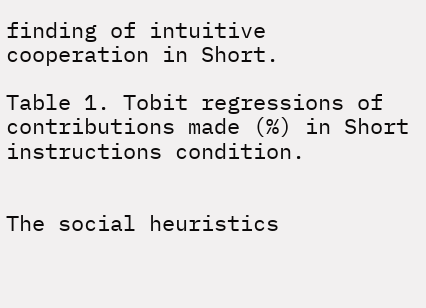finding of intuitive cooperation in Short.

Table 1. Tobit regressions of contributions made (%) in Short instructions condition.


The social heuristics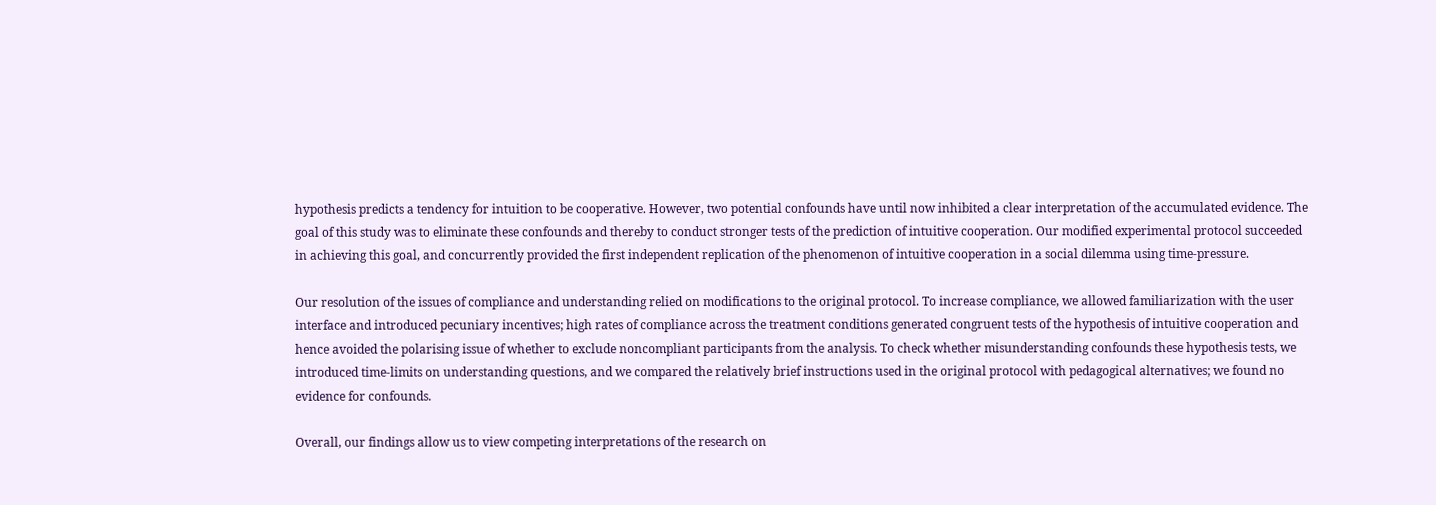hypothesis predicts a tendency for intuition to be cooperative. However, two potential confounds have until now inhibited a clear interpretation of the accumulated evidence. The goal of this study was to eliminate these confounds and thereby to conduct stronger tests of the prediction of intuitive cooperation. Our modified experimental protocol succeeded in achieving this goal, and concurrently provided the first independent replication of the phenomenon of intuitive cooperation in a social dilemma using time-pressure.

Our resolution of the issues of compliance and understanding relied on modifications to the original protocol. To increase compliance, we allowed familiarization with the user interface and introduced pecuniary incentives; high rates of compliance across the treatment conditions generated congruent tests of the hypothesis of intuitive cooperation and hence avoided the polarising issue of whether to exclude noncompliant participants from the analysis. To check whether misunderstanding confounds these hypothesis tests, we introduced time-limits on understanding questions, and we compared the relatively brief instructions used in the original protocol with pedagogical alternatives; we found no evidence for confounds.

Overall, our findings allow us to view competing interpretations of the research on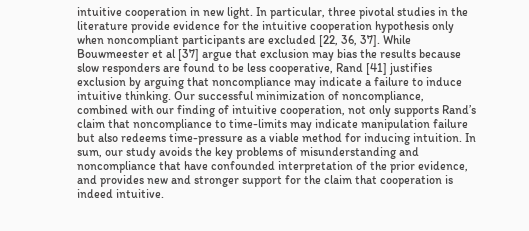intuitive cooperation in new light. In particular, three pivotal studies in the literature provide evidence for the intuitive cooperation hypothesis only when noncompliant participants are excluded [22, 36, 37]. While Bouwmeester et al [37] argue that exclusion may bias the results because slow responders are found to be less cooperative, Rand [41] justifies exclusion by arguing that noncompliance may indicate a failure to induce intuitive thinking. Our successful minimization of noncompliance, combined with our finding of intuitive cooperation, not only supports Rand’s claim that noncompliance to time-limits may indicate manipulation failure but also redeems time-pressure as a viable method for inducing intuition. In sum, our study avoids the key problems of misunderstanding and noncompliance that have confounded interpretation of the prior evidence, and provides new and stronger support for the claim that cooperation is indeed intuitive.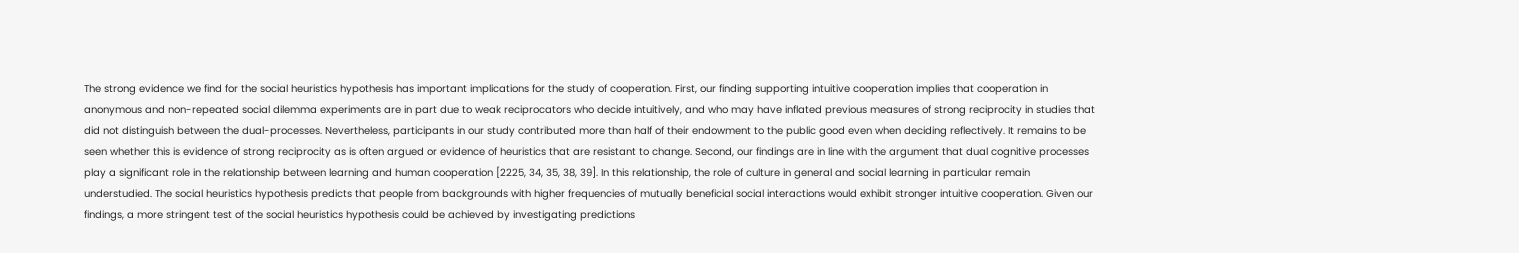The strong evidence we find for the social heuristics hypothesis has important implications for the study of cooperation. First, our finding supporting intuitive cooperation implies that cooperation in anonymous and non-repeated social dilemma experiments are in part due to weak reciprocators who decide intuitively, and who may have inflated previous measures of strong reciprocity in studies that did not distinguish between the dual-processes. Nevertheless, participants in our study contributed more than half of their endowment to the public good even when deciding reflectively. It remains to be seen whether this is evidence of strong reciprocity as is often argued or evidence of heuristics that are resistant to change. Second, our findings are in line with the argument that dual cognitive processes play a significant role in the relationship between learning and human cooperation [2225, 34, 35, 38, 39]. In this relationship, the role of culture in general and social learning in particular remain understudied. The social heuristics hypothesis predicts that people from backgrounds with higher frequencies of mutually beneficial social interactions would exhibit stronger intuitive cooperation. Given our findings, a more stringent test of the social heuristics hypothesis could be achieved by investigating predictions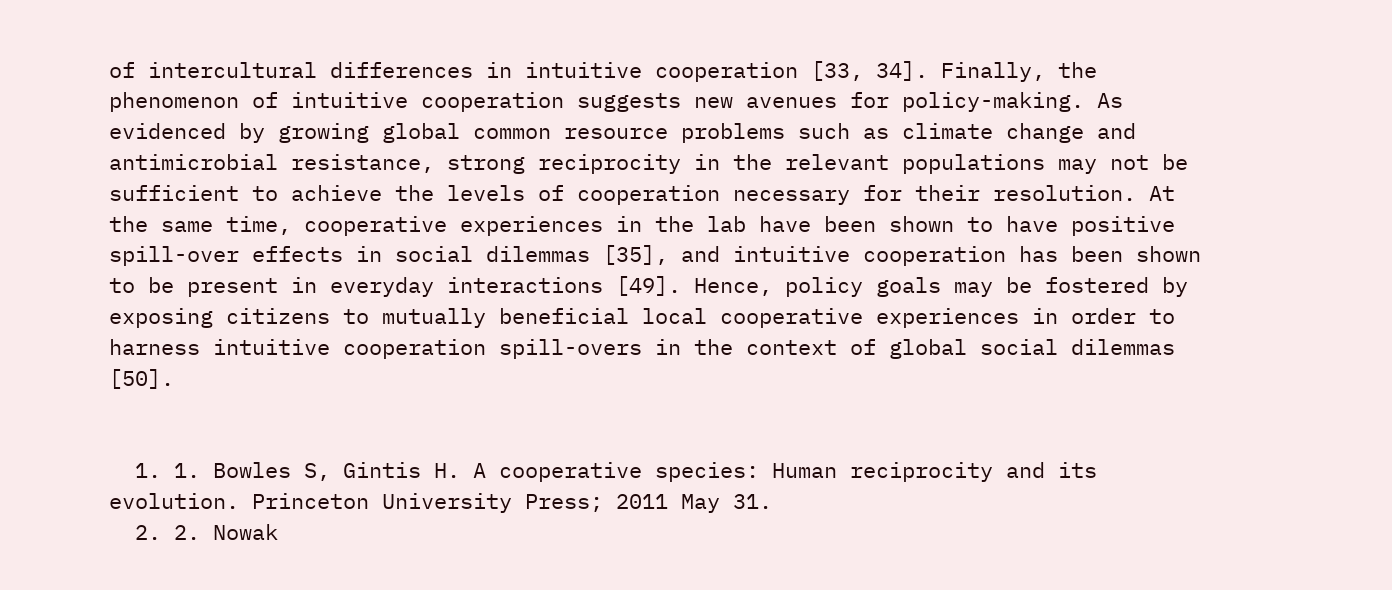of intercultural differences in intuitive cooperation [33, 34]. Finally, the phenomenon of intuitive cooperation suggests new avenues for policy-making. As evidenced by growing global common resource problems such as climate change and antimicrobial resistance, strong reciprocity in the relevant populations may not be sufficient to achieve the levels of cooperation necessary for their resolution. At the same time, cooperative experiences in the lab have been shown to have positive spill-over effects in social dilemmas [35], and intuitive cooperation has been shown to be present in everyday interactions [49]. Hence, policy goals may be fostered by exposing citizens to mutually beneficial local cooperative experiences in order to harness intuitive cooperation spill-overs in the context of global social dilemmas [50].


  1. 1. Bowles S, Gintis H. A cooperative species: Human reciprocity and its evolution. Princeton University Press; 2011 May 31.
  2. 2. Nowak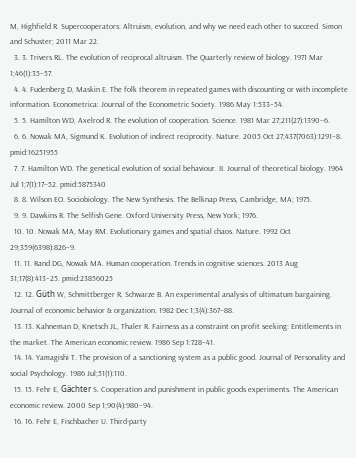M, Highfield R. Supercooperators: Altruism, evolution, and why we need each other to succeed. Simon and Schuster; 2011 Mar 22.
  3. 3. Trivers RL. The evolution of reciprocal altruism. The Quarterly review of biology. 1971 Mar 1;46(1):35–57.
  4. 4. Fudenberg D, Maskin E. The folk theorem in repeated games with discounting or with incomplete information. Econometrica: Journal of the Econometric Society. 1986 May 1:533–54.
  5. 5. Hamilton WD, Axelrod R. The evolution of cooperation. Science. 1981 Mar 27;211(27):1390–6.
  6. 6. Nowak MA, Sigmund K. Evolution of indirect reciprocity. Nature. 2005 Oct 27;437(7063):1291–8. pmid:16251955
  7. 7. Hamilton WD. The genetical evolution of social behaviour. II. Journal of theoretical biology. 1964 Jul 1;7(1):17–52. pmid:5875340
  8. 8. Wilson EO. Sociobiology. The New Synthesis. The Belknap Press, Cambridge, MA; 1975.
  9. 9. Dawkins R. The Selfish Gene. Oxford University Press, New York; 1976.
  10. 10. Nowak MA, May RM. Evolutionary games and spatial chaos. Nature. 1992 Oct 29;359(6398):826–9.
  11. 11. Rand DG, Nowak MA. Human cooperation. Trends in cognitive sciences. 2013 Aug 31;17(8):413–25. pmid:23856025
  12. 12. Güth W, Schmittberger R, Schwarze B. An experimental analysis of ultimatum bargaining. Journal of economic behavior & organization. 1982 Dec 1;3(4):367–88.
  13. 13. Kahneman D, Knetsch JL, Thaler R. Fairness as a constraint on profit seeking: Entitlements in the market. The American economic review. 1986 Sep 1:728–41.
  14. 14. Yamagishi T. The provision of a sanctioning system as a public good. Journal of Personality and social Psychology. 1986 Jul;51(1):110.
  15. 15. Fehr E, Gächter S. Cooperation and punishment in public goods experiments. The American economic review. 2000 Sep 1;90(4):980–94.
  16. 16. Fehr E, Fischbacher U. Third-party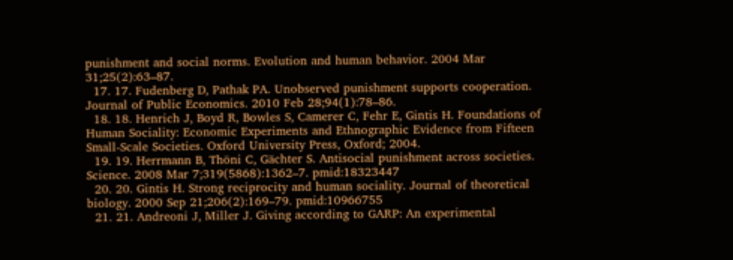punishment and social norms. Evolution and human behavior. 2004 Mar 31;25(2):63–87.
  17. 17. Fudenberg D, Pathak PA. Unobserved punishment supports cooperation. Journal of Public Economics. 2010 Feb 28;94(1):78–86.
  18. 18. Henrich J, Boyd R, Bowles S, Camerer C, Fehr E, Gintis H. Foundations of Human Sociality: Economic Experiments and Ethnographic Evidence from Fifteen Small-Scale Societies. Oxford University Press, Oxford; 2004.
  19. 19. Herrmann B, Thöni C, Gächter S. Antisocial punishment across societies. Science. 2008 Mar 7;319(5868):1362–7. pmid:18323447
  20. 20. Gintis H. Strong reciprocity and human sociality. Journal of theoretical biology. 2000 Sep 21;206(2):169–79. pmid:10966755
  21. 21. Andreoni J, Miller J. Giving according to GARP: An experimental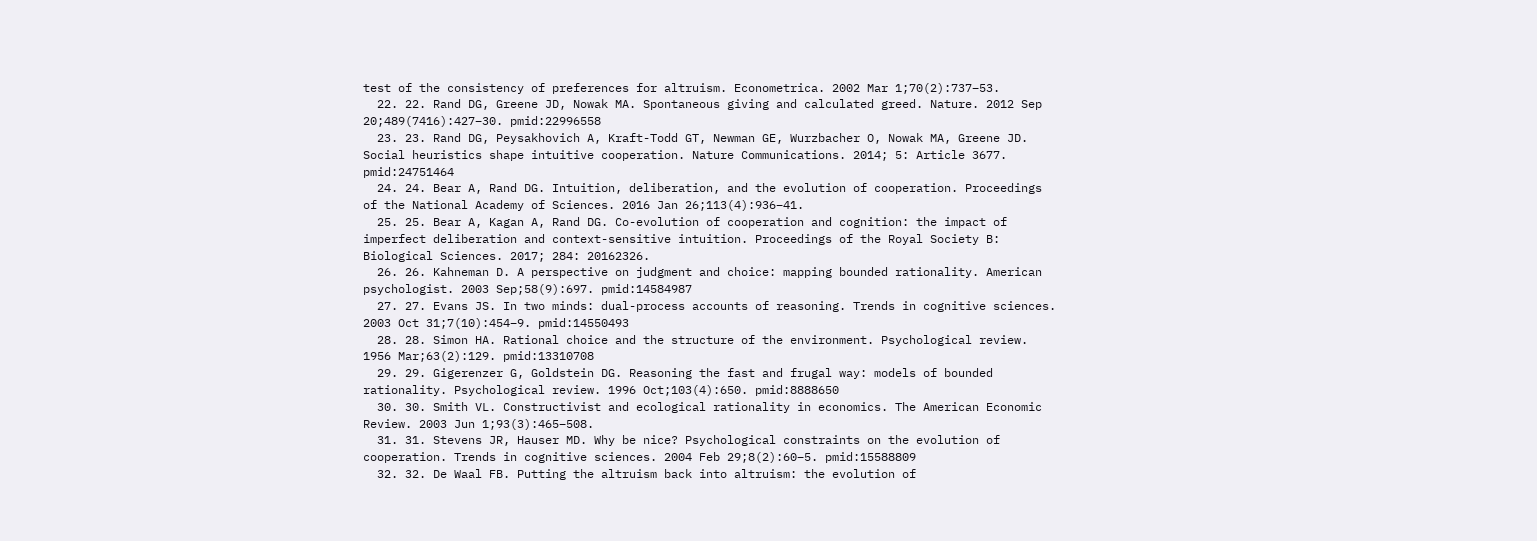test of the consistency of preferences for altruism. Econometrica. 2002 Mar 1;70(2):737–53.
  22. 22. Rand DG, Greene JD, Nowak MA. Spontaneous giving and calculated greed. Nature. 2012 Sep 20;489(7416):427–30. pmid:22996558
  23. 23. Rand DG, Peysakhovich A, Kraft-Todd GT, Newman GE, Wurzbacher O, Nowak MA, Greene JD. Social heuristics shape intuitive cooperation. Nature Communications. 2014; 5: Article 3677. pmid:24751464
  24. 24. Bear A, Rand DG. Intuition, deliberation, and the evolution of cooperation. Proceedings of the National Academy of Sciences. 2016 Jan 26;113(4):936–41.
  25. 25. Bear A, Kagan A, Rand DG. Co-evolution of cooperation and cognition: the impact of imperfect deliberation and context-sensitive intuition. Proceedings of the Royal Society B: Biological Sciences. 2017; 284: 20162326.
  26. 26. Kahneman D. A perspective on judgment and choice: mapping bounded rationality. American psychologist. 2003 Sep;58(9):697. pmid:14584987
  27. 27. Evans JS. In two minds: dual-process accounts of reasoning. Trends in cognitive sciences. 2003 Oct 31;7(10):454–9. pmid:14550493
  28. 28. Simon HA. Rational choice and the structure of the environment. Psychological review. 1956 Mar;63(2):129. pmid:13310708
  29. 29. Gigerenzer G, Goldstein DG. Reasoning the fast and frugal way: models of bounded rationality. Psychological review. 1996 Oct;103(4):650. pmid:8888650
  30. 30. Smith VL. Constructivist and ecological rationality in economics. The American Economic Review. 2003 Jun 1;93(3):465–508.
  31. 31. Stevens JR, Hauser MD. Why be nice? Psychological constraints on the evolution of cooperation. Trends in cognitive sciences. 2004 Feb 29;8(2):60–5. pmid:15588809
  32. 32. De Waal FB. Putting the altruism back into altruism: the evolution of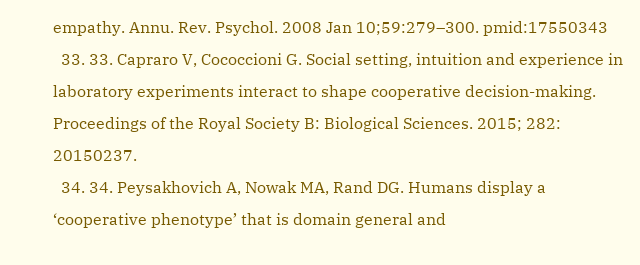empathy. Annu. Rev. Psychol. 2008 Jan 10;59:279–300. pmid:17550343
  33. 33. Capraro V, Cococcioni G. Social setting, intuition and experience in laboratory experiments interact to shape cooperative decision-making. Proceedings of the Royal Society B: Biological Sciences. 2015; 282: 20150237.
  34. 34. Peysakhovich A, Nowak MA, Rand DG. Humans display a ‘cooperative phenotype’ that is domain general and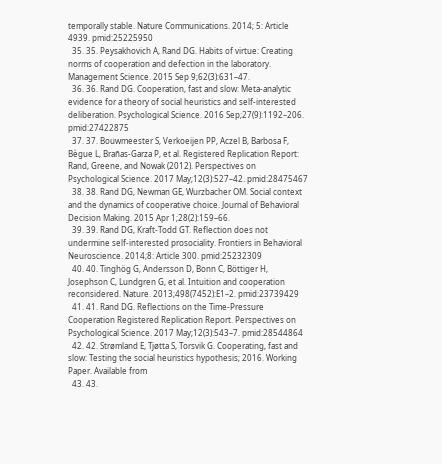temporally stable. Nature Communications. 2014; 5: Article 4939. pmid:25225950
  35. 35. Peysakhovich A, Rand DG. Habits of virtue: Creating norms of cooperation and defection in the laboratory. Management Science. 2015 Sep 9;62(3):631–47.
  36. 36. Rand DG. Cooperation, fast and slow: Meta-analytic evidence for a theory of social heuristics and self-interested deliberation. Psychological Science. 2016 Sep;27(9):1192–206. pmid:27422875
  37. 37. Bouwmeester S, Verkoeijen PP, Aczel B, Barbosa F, Bègue L, Brañas-Garza P, et al. Registered Replication Report: Rand, Greene, and Nowak (2012). Perspectives on Psychological Science. 2017 May;12(3):527–42. pmid:28475467
  38. 38. Rand DG, Newman GE, Wurzbacher OM. Social context and the dynamics of cooperative choice. Journal of Behavioral Decision Making. 2015 Apr 1;28(2):159–66.
  39. 39. Rand DG, Kraft-Todd GT. Reflection does not undermine self-interested prosociality. Frontiers in Behavioral Neuroscience. 2014;8: Article 300. pmid:25232309
  40. 40. Tinghög G, Andersson D, Bonn C, Böttiger H, Josephson C, Lundgren G, et al. Intuition and cooperation reconsidered. Nature. 2013;498(7452):E1–2. pmid:23739429
  41. 41. Rand DG. Reflections on the Time-Pressure Cooperation Registered Replication Report. Perspectives on Psychological Science. 2017 May;12(3):543–7. pmid:28544864
  42. 42. Strømland E, Tjøtta S, Torsvik G. Cooperating, fast and slow: Testing the social heuristics hypothesis; 2016. Working Paper. Available from
  43. 43.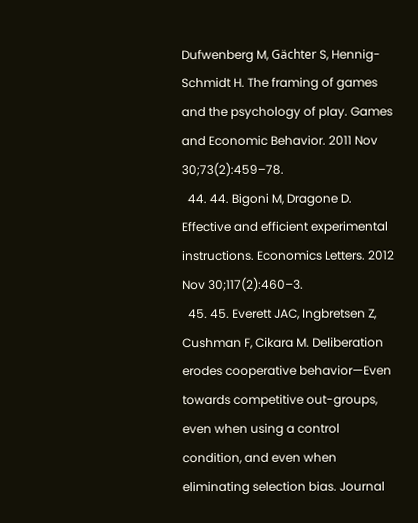Dufwenberg M, Gächter S, Hennig-Schmidt H. The framing of games and the psychology of play. Games and Economic Behavior. 2011 Nov 30;73(2):459–78.
  44. 44. Bigoni M, Dragone D. Effective and efficient experimental instructions. Economics Letters. 2012 Nov 30;117(2):460–3.
  45. 45. Everett JAC, Ingbretsen Z, Cushman F, Cikara M. Deliberation erodes cooperative behavior—Even towards competitive out-groups, even when using a control condition, and even when eliminating selection bias. Journal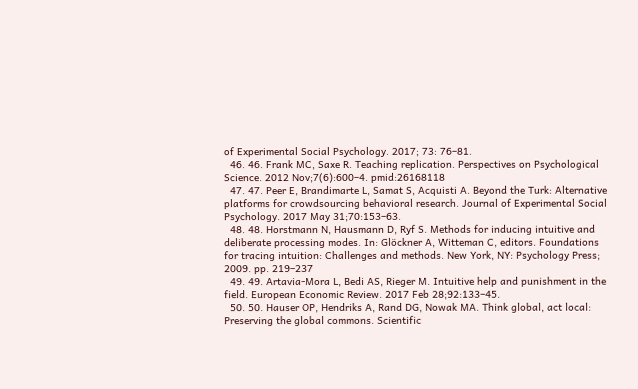of Experimental Social Psychology. 2017; 73: 76–81.
  46. 46. Frank MC, Saxe R. Teaching replication. Perspectives on Psychological Science. 2012 Nov;7(6):600–4. pmid:26168118
  47. 47. Peer E, Brandimarte L, Samat S, Acquisti A. Beyond the Turk: Alternative platforms for crowdsourcing behavioral research. Journal of Experimental Social Psychology. 2017 May 31;70:153–63.
  48. 48. Horstmann N, Hausmann D, Ryf S. Methods for inducing intuitive and deliberate processing modes. In: Glöckner A, Witteman C, editors. Foundations for tracing intuition: Challenges and methods. New York, NY: Psychology Press; 2009. pp. 219–237
  49. 49. Artavia-Mora L, Bedi AS, Rieger M. Intuitive help and punishment in the field. European Economic Review. 2017 Feb 28;92:133–45.
  50. 50. Hauser OP, Hendriks A, Rand DG, Nowak MA. Think global, act local: Preserving the global commons. Scientific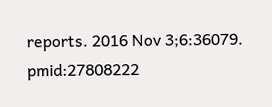reports. 2016 Nov 3;6:36079. pmid:27808222